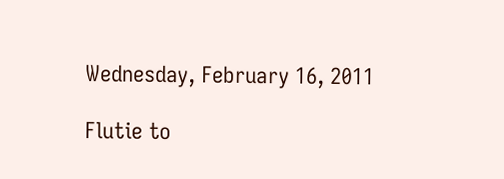Wednesday, February 16, 2011

Flutie to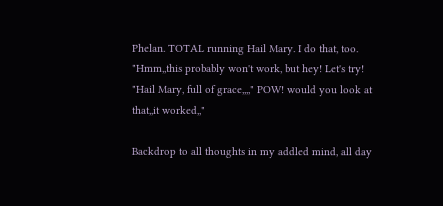Phelan. TOTAL running Hail Mary. I do that, too. "Hmm,,this probably won't work, but hey! Let's try! "Hail Mary, full of grace,,,," POW! would you look at that,,it worked,,"

Backdrop to all thoughts in my addled mind, all day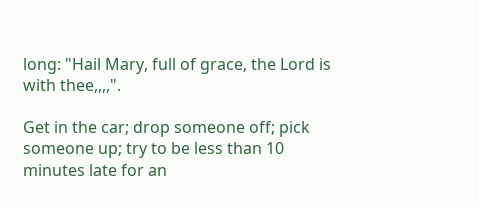long: "Hail Mary, full of grace, the Lord is with thee,,,,".

Get in the car; drop someone off; pick someone up; try to be less than 10 minutes late for an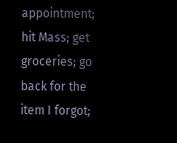appointment; hit Mass; get groceries; go back for the item I forgot;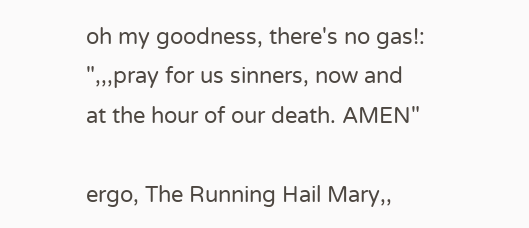oh my goodness, there's no gas!: ",,,pray for us sinners, now and at the hour of our death. AMEN"

ergo, The Running Hail Mary,,